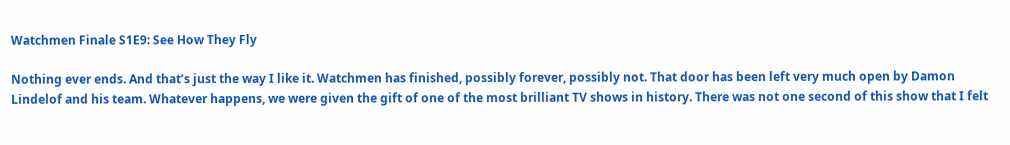Watchmen Finale S1E9: See How They Fly

Nothing ever ends. And that’s just the way I like it. Watchmen has finished, possibly forever, possibly not. That door has been left very much open by Damon Lindelof and his team. Whatever happens, we were given the gift of one of the most brilliant TV shows in history. There was not one second of this show that I felt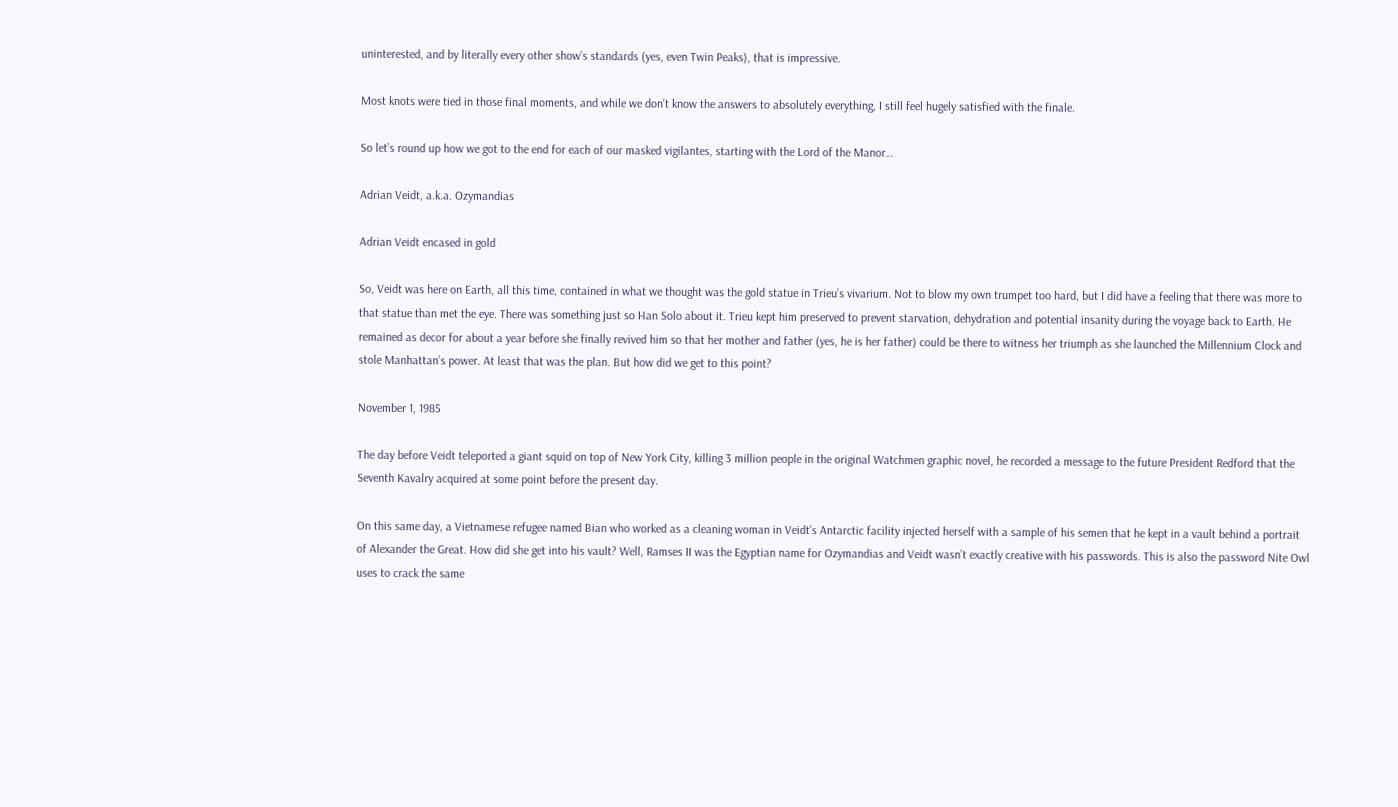uninterested, and by literally every other show’s standards (yes, even Twin Peaks), that is impressive.

Most knots were tied in those final moments, and while we don’t know the answers to absolutely everything, I still feel hugely satisfied with the finale.

So let’s round up how we got to the end for each of our masked vigilantes, starting with the Lord of the Manor…

Adrian Veidt, a.k.a. Ozymandias

Adrian Veidt encased in gold

So, Veidt was here on Earth, all this time, contained in what we thought was the gold statue in Trieu’s vivarium. Not to blow my own trumpet too hard, but I did have a feeling that there was more to that statue than met the eye. There was something just so Han Solo about it. Trieu kept him preserved to prevent starvation, dehydration and potential insanity during the voyage back to Earth. He remained as decor for about a year before she finally revived him so that her mother and father (yes, he is her father) could be there to witness her triumph as she launched the Millennium Clock and stole Manhattan’s power. At least that was the plan. But how did we get to this point?

November 1, 1985

The day before Veidt teleported a giant squid on top of New York City, killing 3 million people in the original Watchmen graphic novel, he recorded a message to the future President Redford that the Seventh Kavalry acquired at some point before the present day.

On this same day, a Vietnamese refugee named Bian who worked as a cleaning woman in Veidt’s Antarctic facility injected herself with a sample of his semen that he kept in a vault behind a portrait of Alexander the Great. How did she get into his vault? Well, Ramses II was the Egyptian name for Ozymandias and Veidt wasn’t exactly creative with his passwords. This is also the password Nite Owl uses to crack the same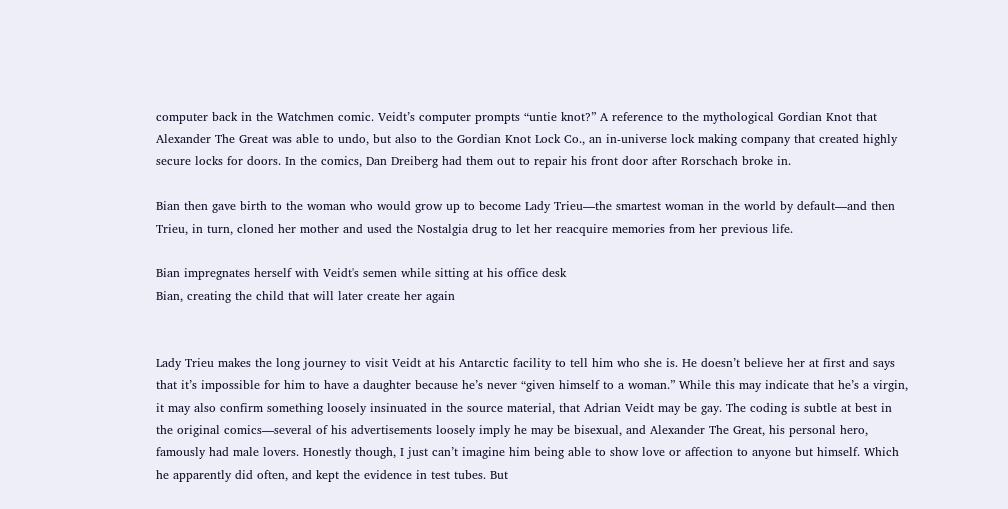computer back in the Watchmen comic. Veidt’s computer prompts “untie knot?” A reference to the mythological Gordian Knot that Alexander The Great was able to undo, but also to the Gordian Knot Lock Co., an in-universe lock making company that created highly secure locks for doors. In the comics, Dan Dreiberg had them out to repair his front door after Rorschach broke in.

Bian then gave birth to the woman who would grow up to become Lady Trieu—the smartest woman in the world by default—and then Trieu, in turn, cloned her mother and used the Nostalgia drug to let her reacquire memories from her previous life.

Bian impregnates herself with Veidt's semen while sitting at his office desk
Bian, creating the child that will later create her again


Lady Trieu makes the long journey to visit Veidt at his Antarctic facility to tell him who she is. He doesn’t believe her at first and says that it’s impossible for him to have a daughter because he’s never “given himself to a woman.” While this may indicate that he’s a virgin, it may also confirm something loosely insinuated in the source material, that Adrian Veidt may be gay. The coding is subtle at best in the original comics—several of his advertisements loosely imply he may be bisexual, and Alexander The Great, his personal hero, famously had male lovers. Honestly though, I just can’t imagine him being able to show love or affection to anyone but himself. Which he apparently did often, and kept the evidence in test tubes. But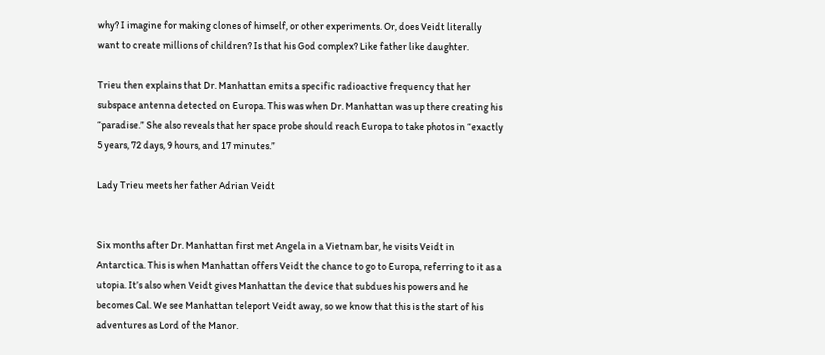why? I imagine for making clones of himself, or other experiments. Or, does Veidt literally want to create millions of children? Is that his God complex? Like father like daughter.

Trieu then explains that Dr. Manhattan emits a specific radioactive frequency that her subspace antenna detected on Europa. This was when Dr. Manhattan was up there creating his “paradise.” She also reveals that her space probe should reach Europa to take photos in “exactly 5 years, 72 days, 9 hours, and 17 minutes.”

Lady Trieu meets her father Adrian Veidt


Six months after Dr. Manhattan first met Angela in a Vietnam bar, he visits Veidt in Antarctica. This is when Manhattan offers Veidt the chance to go to Europa, referring to it as a utopia. It’s also when Veidt gives Manhattan the device that subdues his powers and he becomes Cal. We see Manhattan teleport Veidt away, so we know that this is the start of his adventures as Lord of the Manor.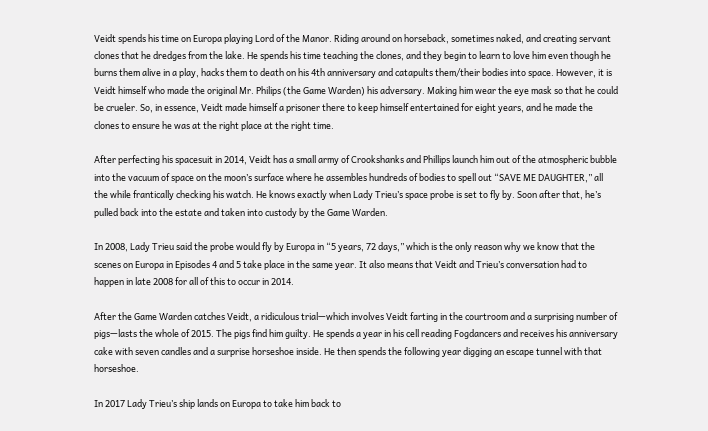Veidt spends his time on Europa playing Lord of the Manor. Riding around on horseback, sometimes naked, and creating servant clones that he dredges from the lake. He spends his time teaching the clones, and they begin to learn to love him even though he burns them alive in a play, hacks them to death on his 4th anniversary and catapults them/their bodies into space. However, it is Veidt himself who made the original Mr. Philips (the Game Warden) his adversary. Making him wear the eye mask so that he could be crueler. So, in essence, Veidt made himself a prisoner there to keep himself entertained for eight years, and he made the clones to ensure he was at the right place at the right time.

After perfecting his spacesuit in 2014, Veidt has a small army of Crookshanks and Phillips launch him out of the atmospheric bubble into the vacuum of space on the moon’s surface where he assembles hundreds of bodies to spell out “SAVE ME DAUGHTER,” all the while frantically checking his watch. He knows exactly when Lady Trieu’s space probe is set to fly by. Soon after that, he’s pulled back into the estate and taken into custody by the Game Warden.

In 2008, Lady Trieu said the probe would fly by Europa in “5 years, 72 days,” which is the only reason why we know that the scenes on Europa in Episodes 4 and 5 take place in the same year. It also means that Veidt and Trieu’s conversation had to happen in late 2008 for all of this to occur in 2014.

After the Game Warden catches Veidt, a ridiculous trial—which involves Veidt farting in the courtroom and a surprising number of pigs—lasts the whole of 2015. The pigs find him guilty. He spends a year in his cell reading Fogdancers and receives his anniversary cake with seven candles and a surprise horseshoe inside. He then spends the following year digging an escape tunnel with that horseshoe.

In 2017 Lady Trieu’s ship lands on Europa to take him back to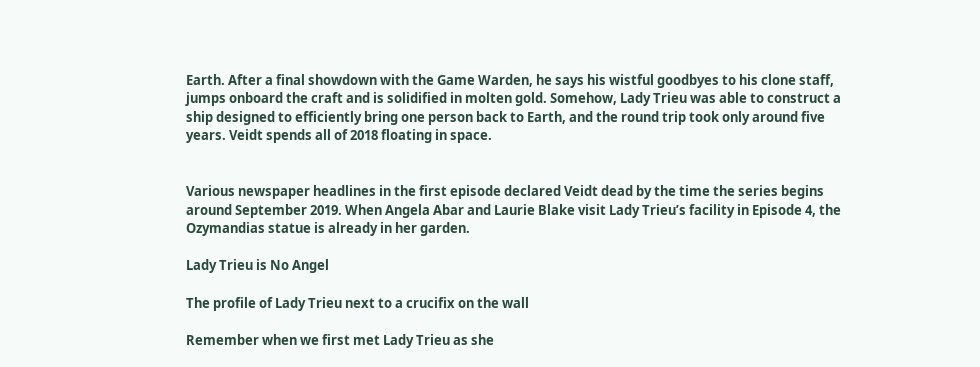Earth. After a final showdown with the Game Warden, he says his wistful goodbyes to his clone staff, jumps onboard the craft and is solidified in molten gold. Somehow, Lady Trieu was able to construct a ship designed to efficiently bring one person back to Earth, and the round trip took only around five years. Veidt spends all of 2018 floating in space.


Various newspaper headlines in the first episode declared Veidt dead by the time the series begins around September 2019. When Angela Abar and Laurie Blake visit Lady Trieu’s facility in Episode 4, the Ozymandias statue is already in her garden.

Lady Trieu is No Angel

The profile of Lady Trieu next to a crucifix on the wall

Remember when we first met Lady Trieu as she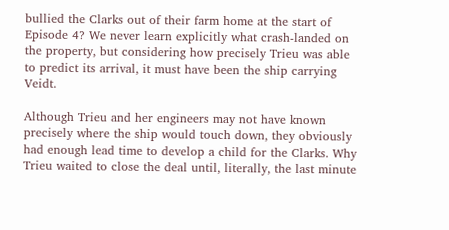bullied the Clarks out of their farm home at the start of Episode 4? We never learn explicitly what crash-landed on the property, but considering how precisely Trieu was able to predict its arrival, it must have been the ship carrying Veidt.

Although Trieu and her engineers may not have known precisely where the ship would touch down, they obviously had enough lead time to develop a child for the Clarks. Why Trieu waited to close the deal until, literally, the last minute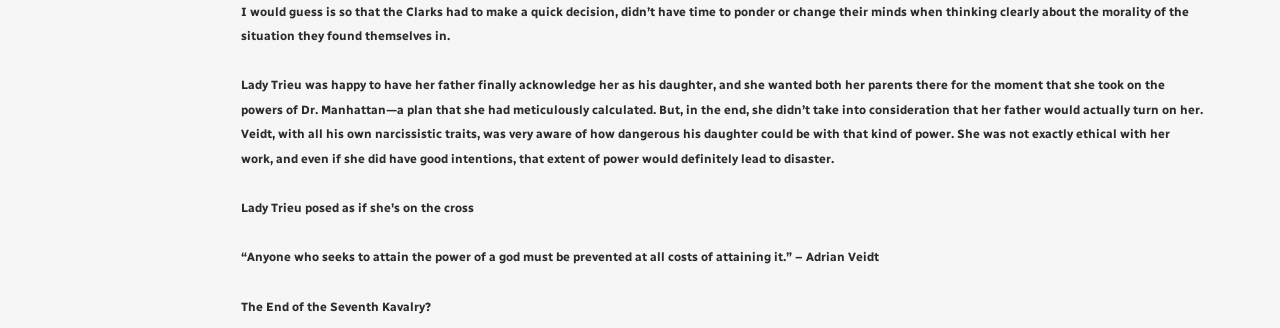I would guess is so that the Clarks had to make a quick decision, didn’t have time to ponder or change their minds when thinking clearly about the morality of the situation they found themselves in.

Lady Trieu was happy to have her father finally acknowledge her as his daughter, and she wanted both her parents there for the moment that she took on the powers of Dr. Manhattan—a plan that she had meticulously calculated. But, in the end, she didn’t take into consideration that her father would actually turn on her. Veidt, with all his own narcissistic traits, was very aware of how dangerous his daughter could be with that kind of power. She was not exactly ethical with her work, and even if she did have good intentions, that extent of power would definitely lead to disaster.

Lady Trieu posed as if she's on the cross

“Anyone who seeks to attain the power of a god must be prevented at all costs of attaining it.” – Adrian Veidt

The End of the Seventh Kavalry?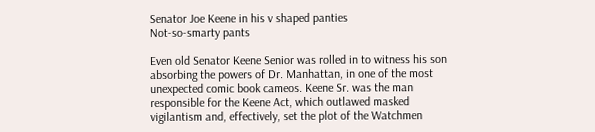Senator Joe Keene in his v shaped panties
Not-so-smarty pants

Even old Senator Keene Senior was rolled in to witness his son absorbing the powers of Dr. Manhattan, in one of the most unexpected comic book cameos. Keene Sr. was the man responsible for the Keene Act, which outlawed masked vigilantism and, effectively, set the plot of the Watchmen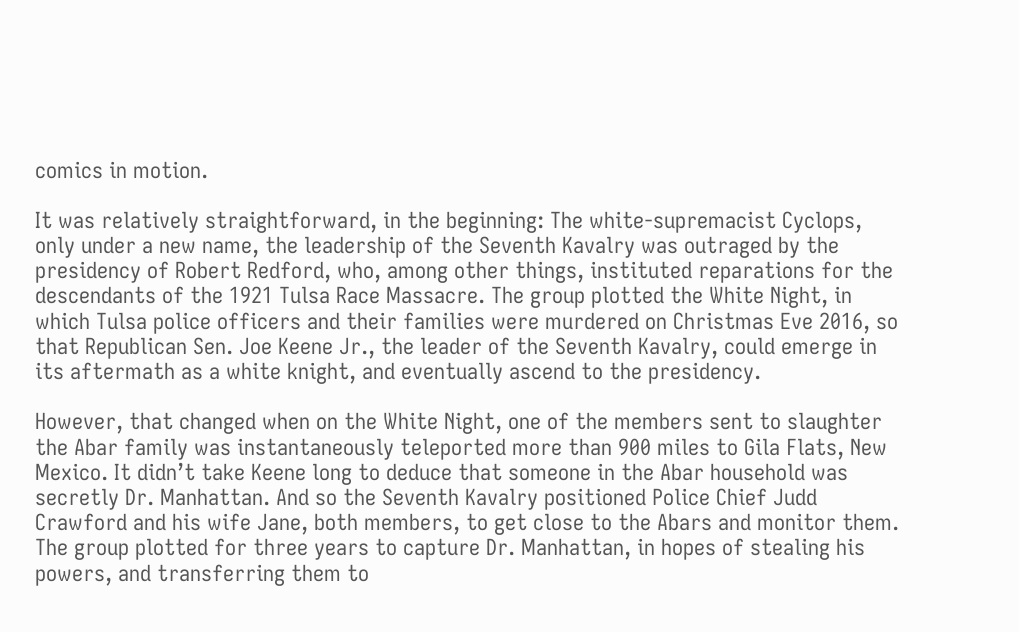comics in motion.

It was relatively straightforward, in the beginning: The white-supremacist Cyclops, only under a new name, the leadership of the Seventh Kavalry was outraged by the presidency of Robert Redford, who, among other things, instituted reparations for the descendants of the 1921 Tulsa Race Massacre. The group plotted the White Night, in which Tulsa police officers and their families were murdered on Christmas Eve 2016, so that Republican Sen. Joe Keene Jr., the leader of the Seventh Kavalry, could emerge in its aftermath as a white knight, and eventually ascend to the presidency.

However, that changed when on the White Night, one of the members sent to slaughter the Abar family was instantaneously teleported more than 900 miles to Gila Flats, New Mexico. It didn’t take Keene long to deduce that someone in the Abar household was secretly Dr. Manhattan. And so the Seventh Kavalry positioned Police Chief Judd Crawford and his wife Jane, both members, to get close to the Abars and monitor them. The group plotted for three years to capture Dr. Manhattan, in hopes of stealing his powers, and transferring them to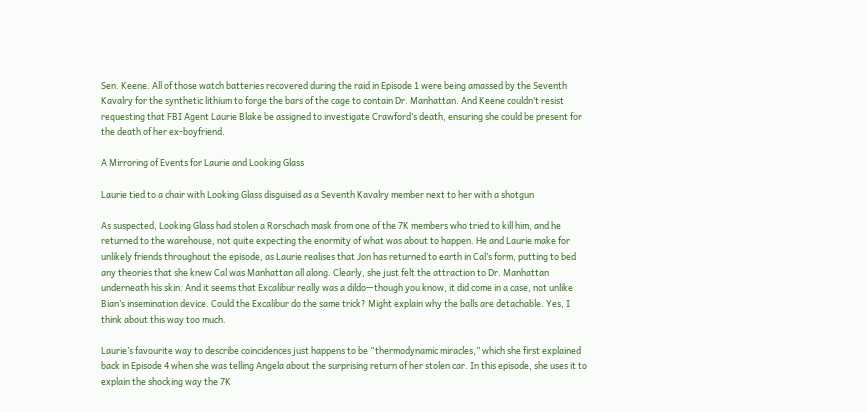Sen. Keene. All of those watch batteries recovered during the raid in Episode 1 were being amassed by the Seventh Kavalry for the synthetic lithium to forge the bars of the cage to contain Dr. Manhattan. And Keene couldn’t resist requesting that FBI Agent Laurie Blake be assigned to investigate Crawford’s death, ensuring she could be present for the death of her ex-boyfriend.

A Mirroring of Events for Laurie and Looking Glass

Laurie tied to a chair with Looking Glass disguised as a Seventh Kavalry member next to her with a shotgun

As suspected, Looking Glass had stolen a Rorschach mask from one of the 7K members who tried to kill him, and he returned to the warehouse, not quite expecting the enormity of what was about to happen. He and Laurie make for unlikely friends throughout the episode, as Laurie realises that Jon has returned to earth in Cal’s form, putting to bed any theories that she knew Cal was Manhattan all along. Clearly, she just felt the attraction to Dr. Manhattan underneath his skin. And it seems that Excalibur really was a dildo—though you know, it did come in a case, not unlike Bian’s insemination device. Could the Excalibur do the same trick? Might explain why the balls are detachable. Yes, I think about this way too much.

Laurie’s favourite way to describe coincidences just happens to be “thermodynamic miracles,” which she first explained back in Episode 4 when she was telling Angela about the surprising return of her stolen car. In this episode, she uses it to explain the shocking way the 7K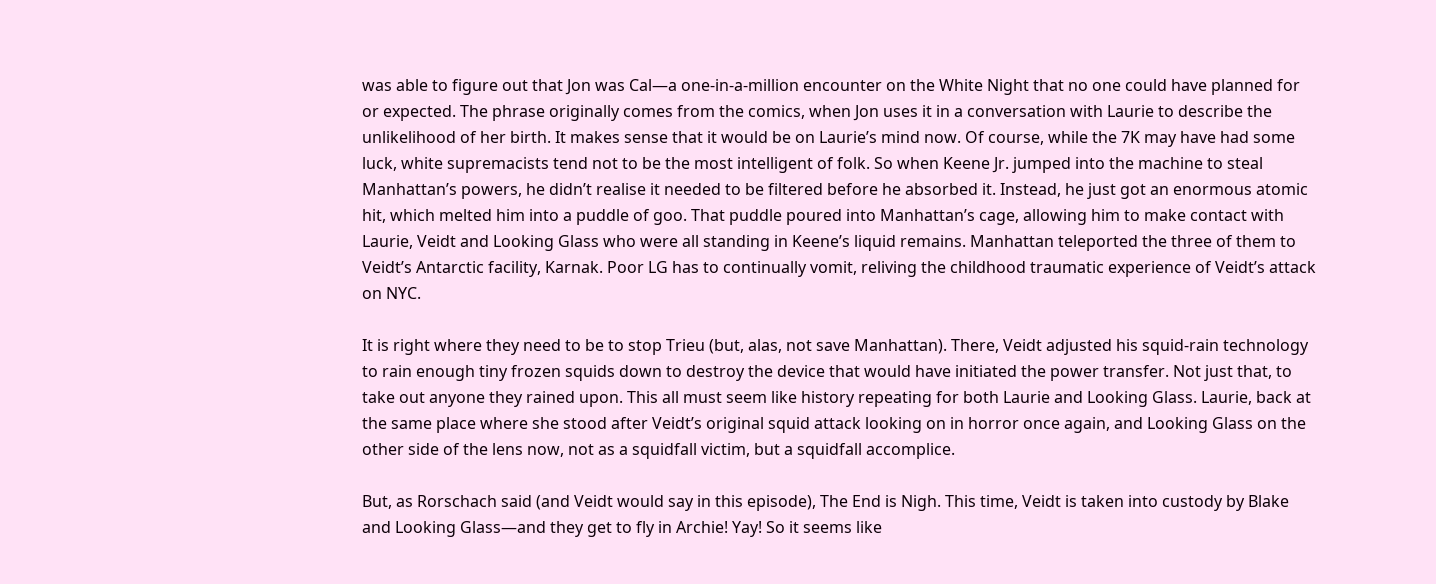was able to figure out that Jon was Cal—a one-in-a-million encounter on the White Night that no one could have planned for or expected. The phrase originally comes from the comics, when Jon uses it in a conversation with Laurie to describe the unlikelihood of her birth. It makes sense that it would be on Laurie’s mind now. Of course, while the 7K may have had some luck, white supremacists tend not to be the most intelligent of folk. So when Keene Jr. jumped into the machine to steal Manhattan’s powers, he didn’t realise it needed to be filtered before he absorbed it. Instead, he just got an enormous atomic hit, which melted him into a puddle of goo. That puddle poured into Manhattan’s cage, allowing him to make contact with Laurie, Veidt and Looking Glass who were all standing in Keene’s liquid remains. Manhattan teleported the three of them to Veidt’s Antarctic facility, Karnak. Poor LG has to continually vomit, reliving the childhood traumatic experience of Veidt’s attack on NYC.

It is right where they need to be to stop Trieu (but, alas, not save Manhattan). There, Veidt adjusted his squid-rain technology to rain enough tiny frozen squids down to destroy the device that would have initiated the power transfer. Not just that, to take out anyone they rained upon. This all must seem like history repeating for both Laurie and Looking Glass. Laurie, back at the same place where she stood after Veidt’s original squid attack looking on in horror once again, and Looking Glass on the other side of the lens now, not as a squidfall victim, but a squidfall accomplice.

But, as Rorschach said (and Veidt would say in this episode), The End is Nigh. This time, Veidt is taken into custody by Blake and Looking Glass—and they get to fly in Archie! Yay! So it seems like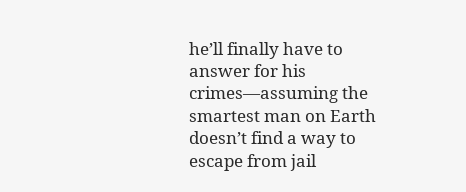he’ll finally have to answer for his crimes—assuming the smartest man on Earth doesn’t find a way to escape from jail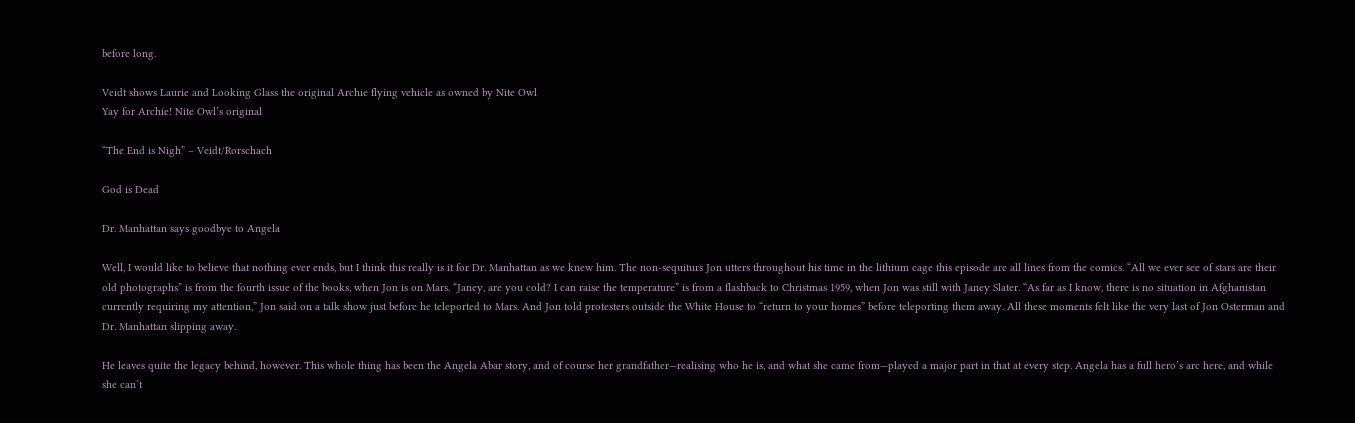before long.

Veidt shows Laurie and Looking Glass the original Archie flying vehicle as owned by Nite Owl
Yay for Archie! Nite Owl’s original

“The End is Nigh” – Veidt/Rorschach

God is Dead

Dr. Manhattan says goodbye to Angela

Well, I would like to believe that nothing ever ends, but I think this really is it for Dr. Manhattan as we knew him. The non-sequiturs Jon utters throughout his time in the lithium cage this episode are all lines from the comics. “All we ever see of stars are their old photographs” is from the fourth issue of the books, when Jon is on Mars. “Janey, are you cold? I can raise the temperature” is from a flashback to Christmas 1959, when Jon was still with Janey Slater. “As far as I know, there is no situation in Afghanistan currently requiring my attention,” Jon said on a talk show just before he teleported to Mars. And Jon told protesters outside the White House to “return to your homes” before teleporting them away. All these moments felt like the very last of Jon Osterman and Dr. Manhattan slipping away.

He leaves quite the legacy behind, however. This whole thing has been the Angela Abar story, and of course her grandfather—realising who he is, and what she came from—played a major part in that at every step. Angela has a full hero’s arc here, and while she can’t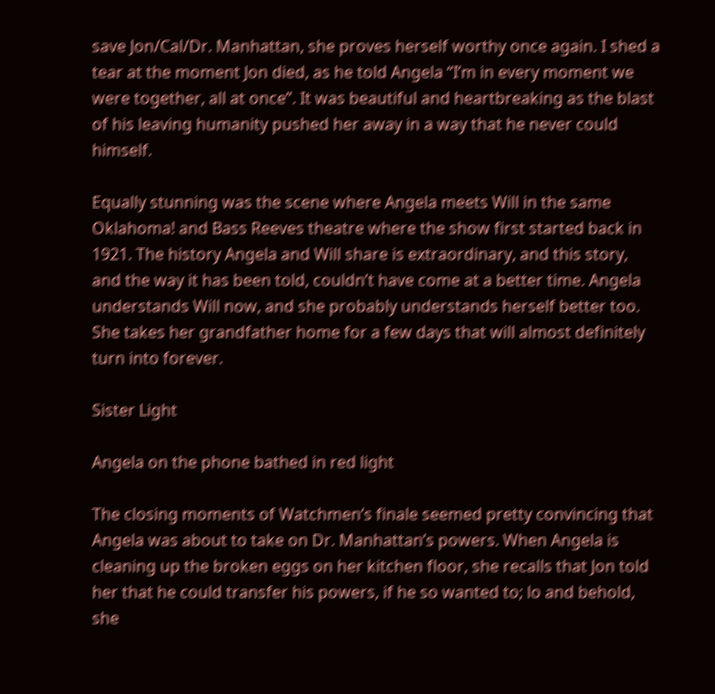save Jon/Cal/Dr. Manhattan, she proves herself worthy once again. I shed a tear at the moment Jon died, as he told Angela “I’m in every moment we were together, all at once”. It was beautiful and heartbreaking as the blast of his leaving humanity pushed her away in a way that he never could himself.

Equally stunning was the scene where Angela meets Will in the same Oklahoma! and Bass Reeves theatre where the show first started back in 1921. The history Angela and Will share is extraordinary, and this story, and the way it has been told, couldn’t have come at a better time. Angela understands Will now, and she probably understands herself better too. She takes her grandfather home for a few days that will almost definitely turn into forever.

Sister Light

Angela on the phone bathed in red light

The closing moments of Watchmen‘s finale seemed pretty convincing that Angela was about to take on Dr. Manhattan’s powers. When Angela is cleaning up the broken eggs on her kitchen floor, she recalls that Jon told her that he could transfer his powers, if he so wanted to; lo and behold, she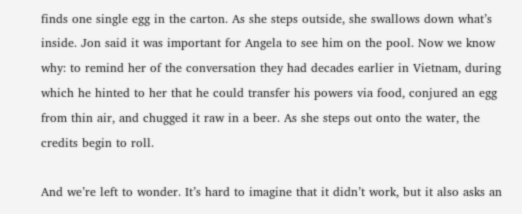finds one single egg in the carton. As she steps outside, she swallows down what’s inside. Jon said it was important for Angela to see him on the pool. Now we know why: to remind her of the conversation they had decades earlier in Vietnam, during which he hinted to her that he could transfer his powers via food, conjured an egg from thin air, and chugged it raw in a beer. As she steps out onto the water, the credits begin to roll.

And we’re left to wonder. It’s hard to imagine that it didn’t work, but it also asks an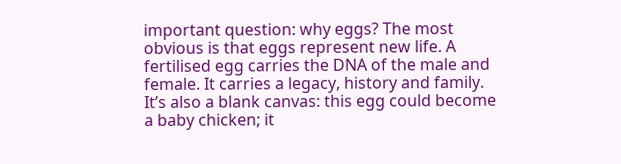important question: why eggs? The most obvious is that eggs represent new life. A fertilised egg carries the DNA of the male and female. It carries a legacy, history and family. It’s also a blank canvas: this egg could become a baby chicken; it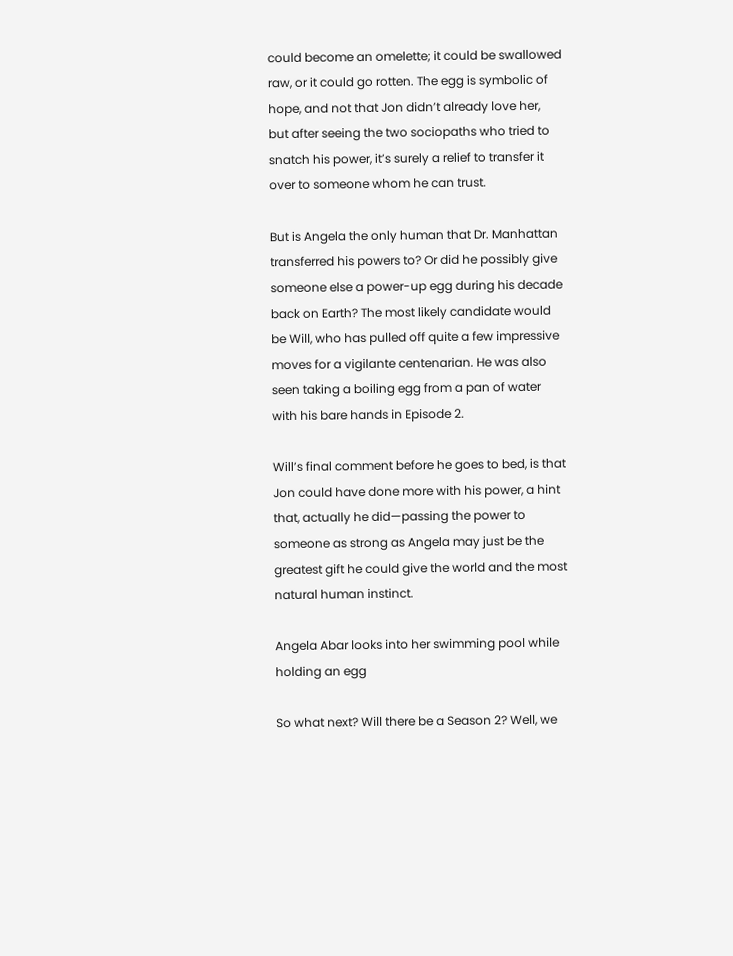could become an omelette; it could be swallowed raw, or it could go rotten. The egg is symbolic of hope, and not that Jon didn’t already love her, but after seeing the two sociopaths who tried to snatch his power, it’s surely a relief to transfer it over to someone whom he can trust.

But is Angela the only human that Dr. Manhattan transferred his powers to? Or did he possibly give someone else a power-up egg during his decade back on Earth? The most likely candidate would be Will, who has pulled off quite a few impressive moves for a vigilante centenarian. He was also seen taking a boiling egg from a pan of water with his bare hands in Episode 2.

Will’s final comment before he goes to bed, is that Jon could have done more with his power, a hint that, actually he did—passing the power to someone as strong as Angela may just be the greatest gift he could give the world and the most natural human instinct.

Angela Abar looks into her swimming pool while holding an egg

So what next? Will there be a Season 2? Well, we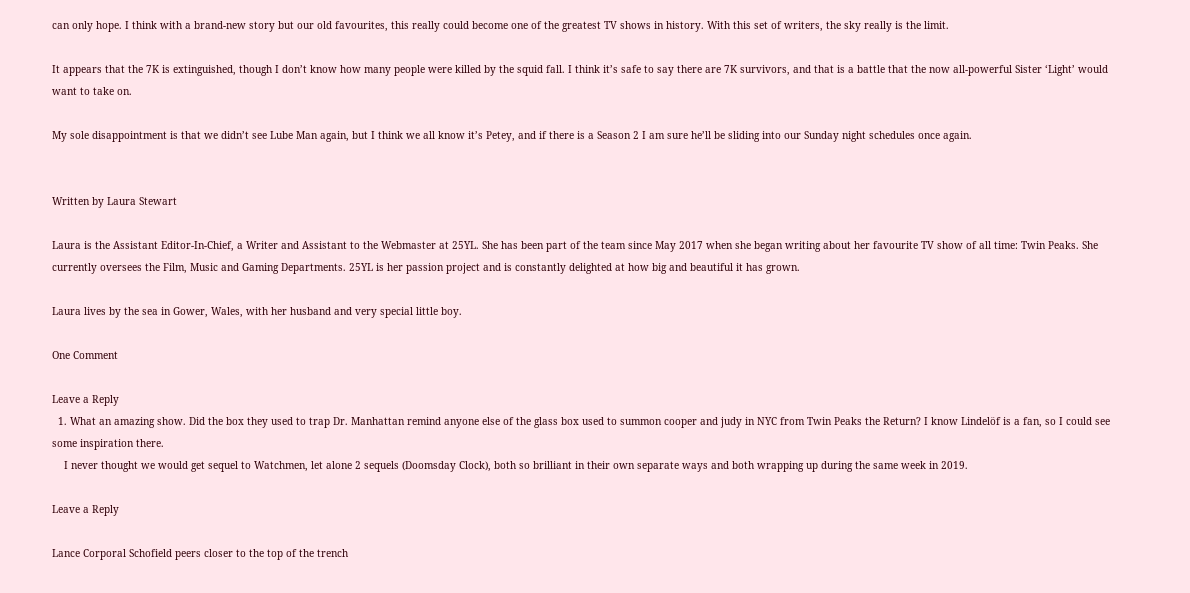can only hope. I think with a brand-new story but our old favourites, this really could become one of the greatest TV shows in history. With this set of writers, the sky really is the limit.

It appears that the 7K is extinguished, though I don’t know how many people were killed by the squid fall. I think it’s safe to say there are 7K survivors, and that is a battle that the now all-powerful Sister ‘Light’ would want to take on.

My sole disappointment is that we didn’t see Lube Man again, but I think we all know it’s Petey, and if there is a Season 2 I am sure he’ll be sliding into our Sunday night schedules once again.


Written by Laura Stewart

Laura is the Assistant Editor-In-Chief, a Writer and Assistant to the Webmaster at 25YL. She has been part of the team since May 2017 when she began writing about her favourite TV show of all time: Twin Peaks. She currently oversees the Film, Music and Gaming Departments. 25YL is her passion project and is constantly delighted at how big and beautiful it has grown.

Laura lives by the sea in Gower, Wales, with her husband and very special little boy.

One Comment

Leave a Reply
  1. What an amazing show. Did the box they used to trap Dr. Manhattan remind anyone else of the glass box used to summon cooper and judy in NYC from Twin Peaks the Return? I know Lindelöf is a fan, so I could see some inspiration there.
    I never thought we would get sequel to Watchmen, let alone 2 sequels (Doomsday Clock), both so brilliant in their own separate ways and both wrapping up during the same week in 2019.

Leave a Reply

Lance Corporal Schofield peers closer to the top of the trench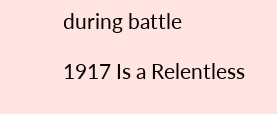during battle

1917 Is a Relentless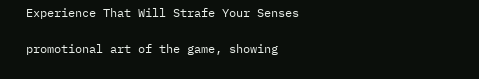Experience That Will Strafe Your Senses

promotional art of the game, showing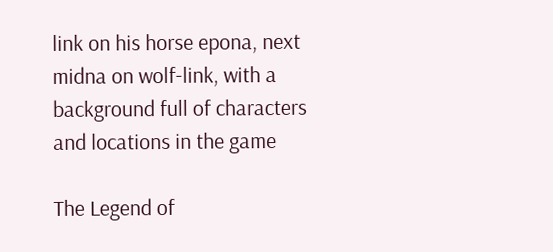link on his horse epona, next midna on wolf-link, with a background full of characters and locations in the game

The Legend of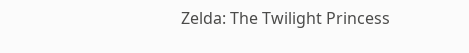Zelda: The Twilight Princess